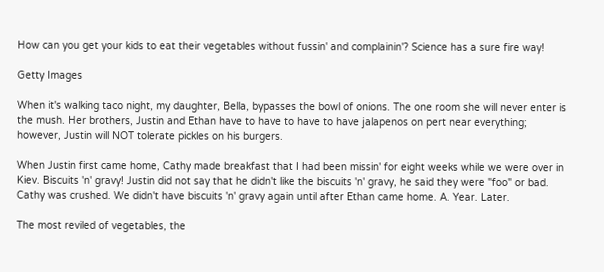How can you get your kids to eat their vegetables without fussin' and complainin'? Science has a sure fire way!

Getty Images

When it's walking taco night, my daughter, Bella, bypasses the bowl of onions. The one room she will never enter is the mush. Her brothers, Justin and Ethan have to have to have to have jalapenos on pert near everything; however, Justin will NOT tolerate pickles on his burgers.

When Justin first came home, Cathy made breakfast that I had been missin' for eight weeks while we were over in Kiev. Biscuits 'n' gravy! Justin did not say that he didn't like the biscuits 'n' gravy, he said they were "foo" or bad. Cathy was crushed. We didn't have biscuits 'n' gravy again until after Ethan came home. A. Year. Later.

The most reviled of vegetables, the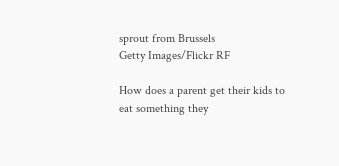sprout from Brussels
Getty Images/Flickr RF

How does a parent get their kids to eat something they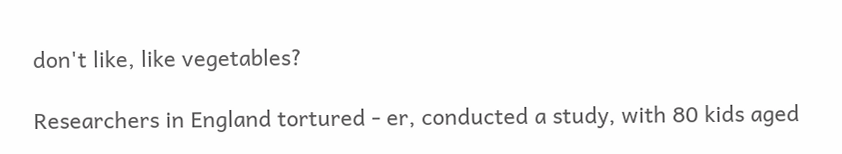don't like, like vegetables?

Researchers in England tortured - er, conducted a study, with 80 kids aged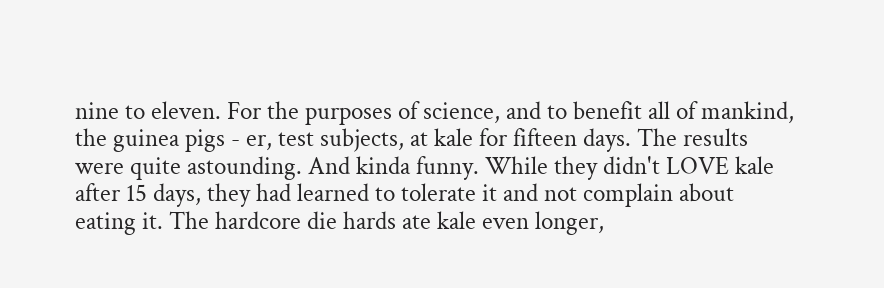nine to eleven. For the purposes of science, and to benefit all of mankind, the guinea pigs - er, test subjects, at kale for fifteen days. The results were quite astounding. And kinda funny. While they didn't LOVE kale after 15 days, they had learned to tolerate it and not complain about eating it. The hardcore die hards ate kale even longer,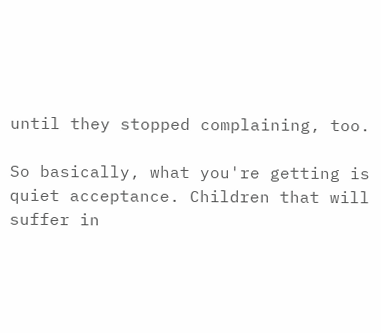until they stopped complaining, too.

So basically, what you're getting is quiet acceptance. Children that will suffer in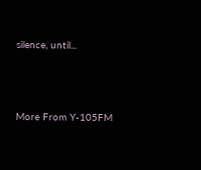silence, until...



More From Y-105FM